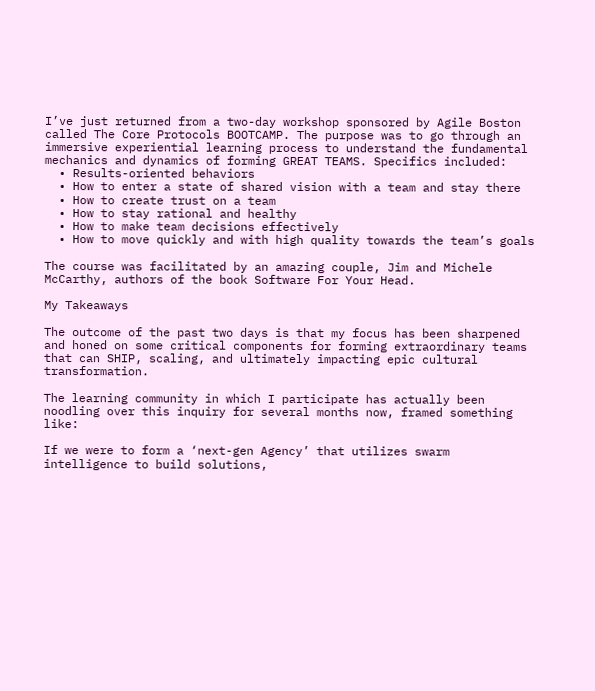I’ve just returned from a two-day workshop sponsored by Agile Boston called The Core Protocols BOOTCAMP. The purpose was to go through an immersive experiential learning process to understand the fundamental mechanics and dynamics of forming GREAT TEAMS. Specifics included:
  • Results-oriented behaviors
  • How to enter a state of shared vision with a team and stay there
  • How to create trust on a team
  • How to stay rational and healthy
  • How to make team decisions effectively
  • How to move quickly and with high quality towards the team’s goals

The course was facilitated by an amazing couple, Jim and Michele McCarthy, authors of the book Software For Your Head.

My Takeaways

The outcome of the past two days is that my focus has been sharpened and honed on some critical components for forming extraordinary teams that can SHIP, scaling, and ultimately impacting epic cultural transformation.

The learning community in which I participate has actually been noodling over this inquiry for several months now, framed something like:

If we were to form a ‘next-gen Agency’ that utilizes swarm intelligence to build solutions,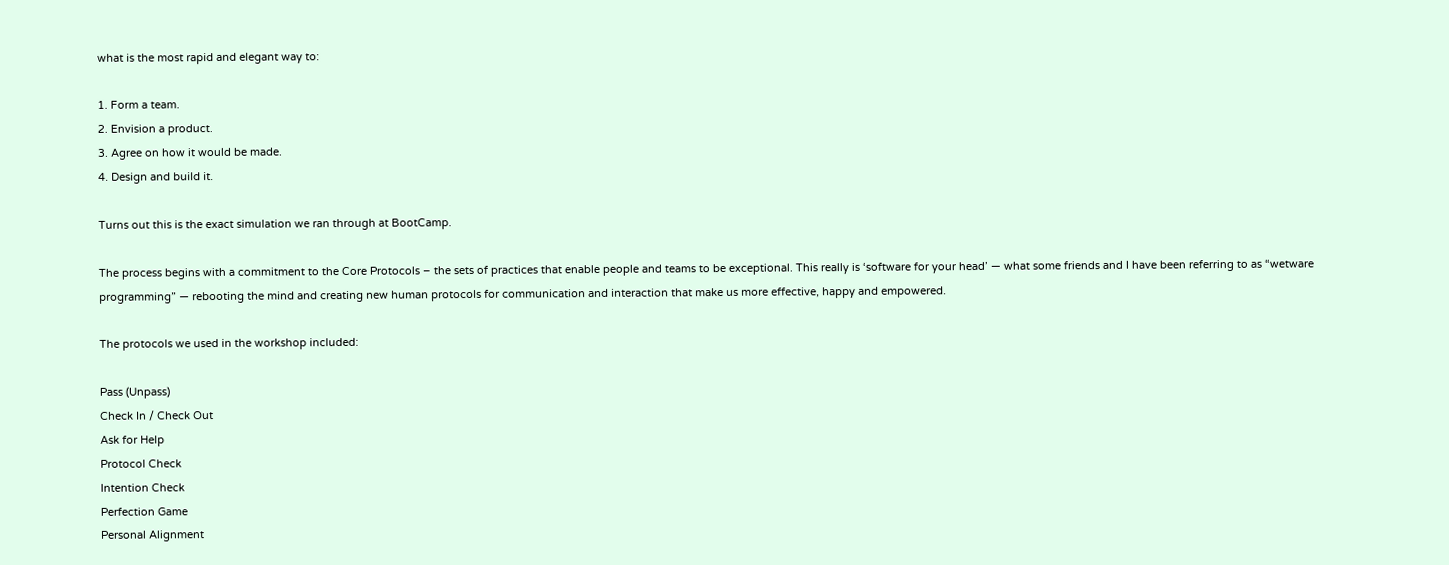what is the most rapid and elegant way to:

1. Form a team.
2. Envision a product.
3. Agree on how it would be made.
4. Design and build it.

Turns out this is the exact simulation we ran through at BootCamp.

The process begins with a commitment to the Core Protocols – the sets of practices that enable people and teams to be exceptional. This really is ‘software for your head’ — what some friends and I have been referring to as “wetware programming” — rebooting the mind and creating new human protocols for communication and interaction that make us more effective, happy and empowered.

The protocols we used in the workshop included:

Pass (Unpass)
Check In / Check Out
Ask for Help
Protocol Check
Intention Check
Perfection Game
Personal Alignment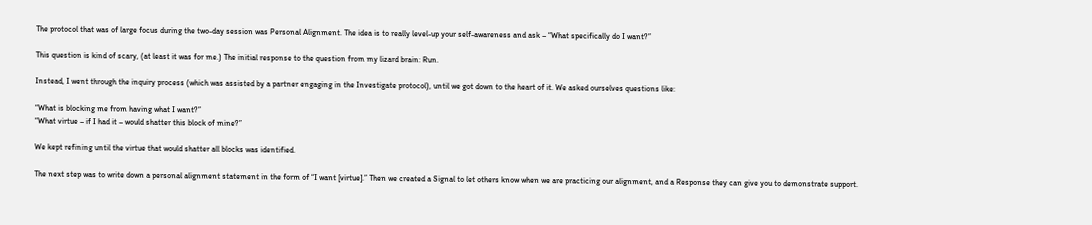The protocol that was of large focus during the two-day session was Personal Alignment. The idea is to really level-up your self-awareness and ask – “What specifically do I want?”

This question is kind of scary, (at least it was for me.) The initial response to the question from my lizard brain: Run.

Instead, I went through the inquiry process (which was assisted by a partner engaging in the Investigate protocol), until we got down to the heart of it. We asked ourselves questions like:

“What is blocking me from having what I want?”
“What virtue – if I had it – would shatter this block of mine?”

We kept refining until the virtue that would shatter all blocks was identified.

The next step was to write down a personal alignment statement in the form of “I want [virtue].” Then we created a Signal to let others know when we are practicing our alignment, and a Response they can give you to demonstrate support.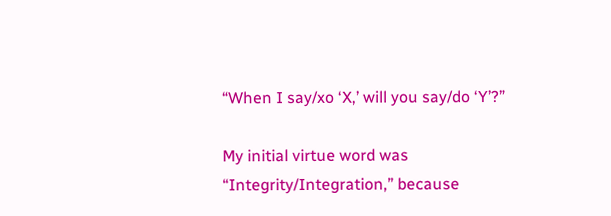“When I say/xo ‘X,’ will you say/do ‘Y’?”

My initial virtue word was “Integrity/Integration,” because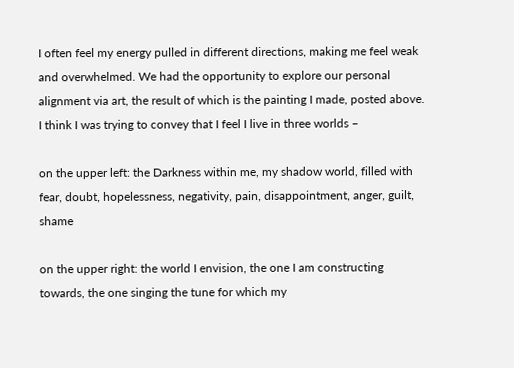I often feel my energy pulled in different directions, making me feel weak and overwhelmed. We had the opportunity to explore our personal alignment via art, the result of which is the painting I made, posted above. I think I was trying to convey that I feel I live in three worlds –

on the upper left: the Darkness within me, my shadow world, filled with fear, doubt, hopelessness, negativity, pain, disappointment, anger, guilt, shame

on the upper right: the world I envision, the one I am constructing towards, the one singing the tune for which my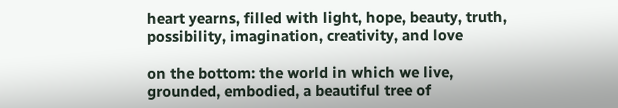heart yearns, filled with light, hope, beauty, truth, possibility, imagination, creativity, and love

on the bottom: the world in which we live, grounded, embodied, a beautiful tree of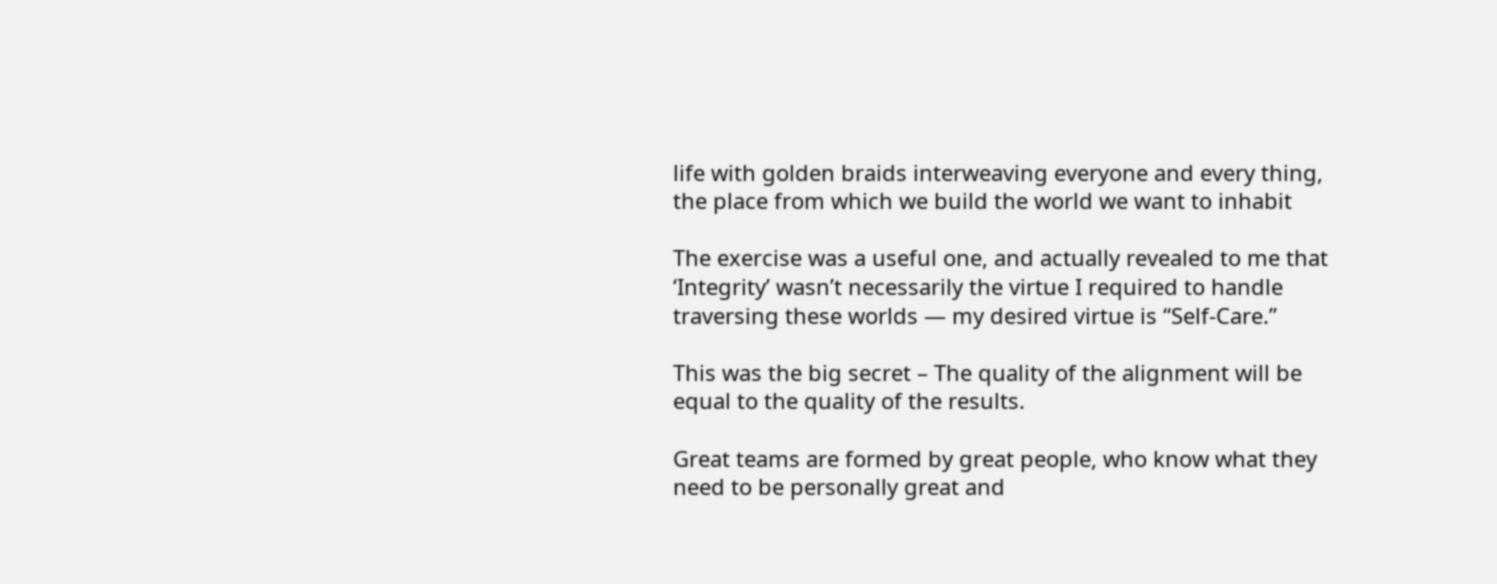life with golden braids interweaving everyone and every thing, the place from which we build the world we want to inhabit

The exercise was a useful one, and actually revealed to me that ‘Integrity’ wasn’t necessarily the virtue I required to handle traversing these worlds — my desired virtue is “Self-Care.”

This was the big secret – The quality of the alignment will be equal to the quality of the results.

Great teams are formed by great people, who know what they need to be personally great and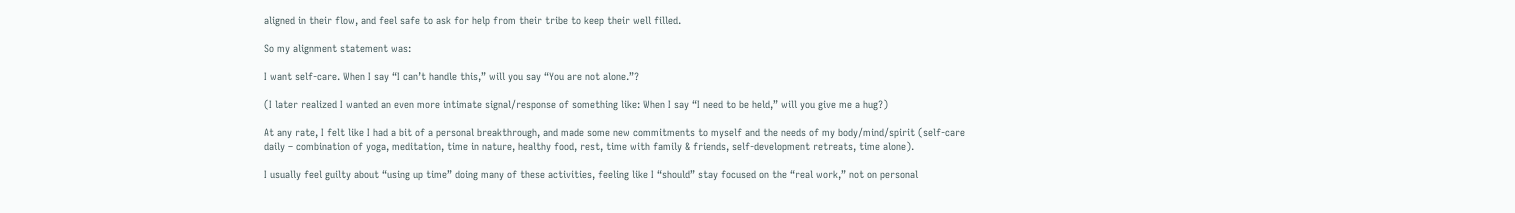aligned in their flow, and feel safe to ask for help from their tribe to keep their well filled.

So my alignment statement was:

I want self-care. When I say “I can’t handle this,” will you say “You are not alone.”?

(I later realized I wanted an even more intimate signal/response of something like: When I say “I need to be held,” will you give me a hug?)

At any rate, I felt like I had a bit of a personal breakthrough, and made some new commitments to myself and the needs of my body/mind/spirit (self-care daily – combination of yoga, meditation, time in nature, healthy food, rest, time with family & friends, self-development retreats, time alone).

I usually feel guilty about “using up time” doing many of these activities, feeling like I “should” stay focused on the “real work,” not on personal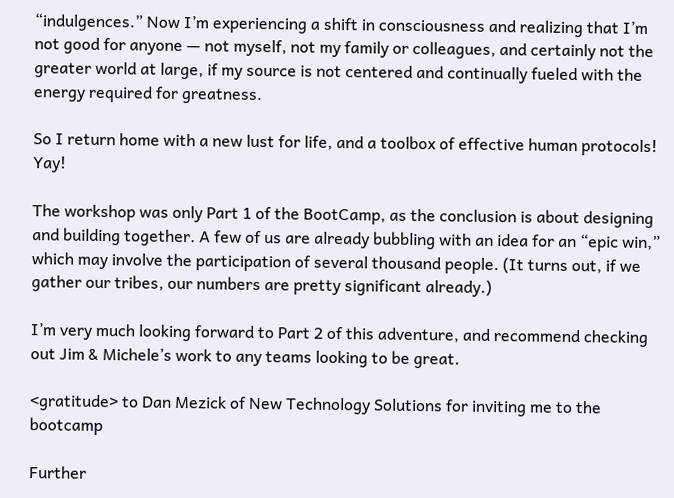“indulgences.” Now I’m experiencing a shift in consciousness and realizing that I’m not good for anyone — not myself, not my family or colleagues, and certainly not the greater world at large, if my source is not centered and continually fueled with the energy required for greatness.

So I return home with a new lust for life, and a toolbox of effective human protocols! Yay!

The workshop was only Part 1 of the BootCamp, as the conclusion is about designing and building together. A few of us are already bubbling with an idea for an “epic win,” which may involve the participation of several thousand people. (It turns out, if we gather our tribes, our numbers are pretty significant already.)

I’m very much looking forward to Part 2 of this adventure, and recommend checking out Jim & Michele’s work to any teams looking to be great.

<gratitude> to Dan Mezick of New Technology Solutions for inviting me to the bootcamp

Further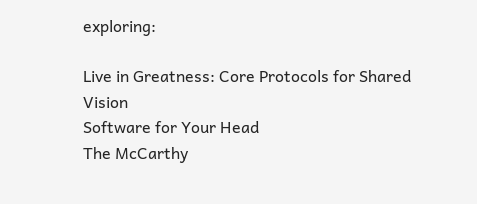exploring:

Live in Greatness: Core Protocols for Shared Vision
Software for Your Head
The McCarthy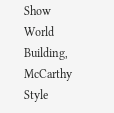Show
World Building, McCarthy Style